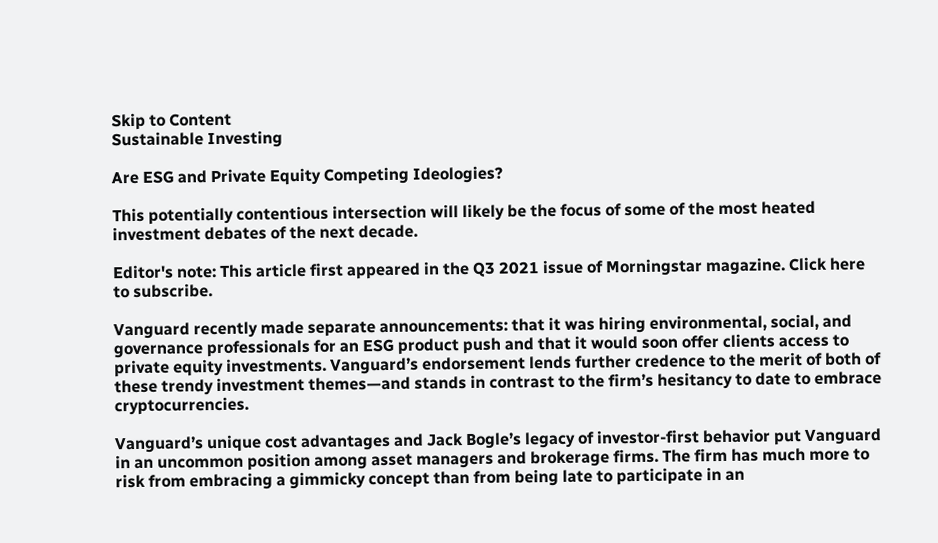Skip to Content
Sustainable Investing

Are ESG and Private Equity Competing Ideologies?

This potentially contentious intersection will likely be the focus of some of the most heated investment debates of the next decade.

Editor's note: This article first appeared in the Q3 2021 issue of Morningstar magazine. Click here to subscribe.

Vanguard recently made separate announcements: that it was hiring environmental, social, and governance professionals for an ESG product push and that it would soon offer clients access to private equity investments. Vanguard’s endorsement lends further credence to the merit of both of these trendy investment themes—and stands in contrast to the firm’s hesitancy to date to embrace cryptocurrencies.

Vanguard’s unique cost advantages and Jack Bogle’s legacy of investor-first behavior put Vanguard in an uncommon position among asset managers and brokerage firms. The firm has much more to risk from embracing a gimmicky concept than from being late to participate in an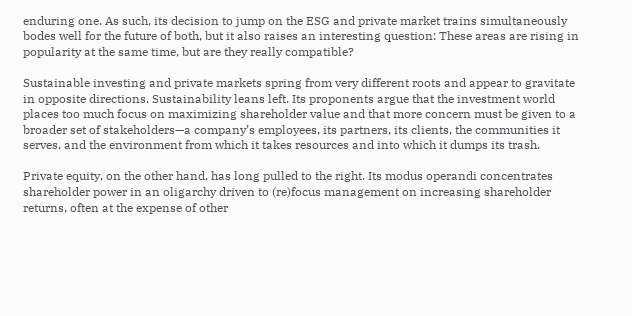enduring one. As such, its decision to jump on the ESG and private market trains simultaneously bodes well for the future of both, but it also raises an interesting question: These areas are rising in popularity at the same time, but are they really compatible?

Sustainable investing and private markets spring from very different roots and appear to gravitate in opposite directions. Sustainability leans left. Its proponents argue that the investment world places too much focus on maximizing shareholder value and that more concern must be given to a broader set of stakeholders—a company’s employees, its partners, its clients, the communities it serves, and the environment from which it takes resources and into which it dumps its trash.

Private equity, on the other hand, has long pulled to the right. Its modus operandi concentrates shareholder power in an oligarchy driven to (re)focus management on increasing shareholder returns, often at the expense of other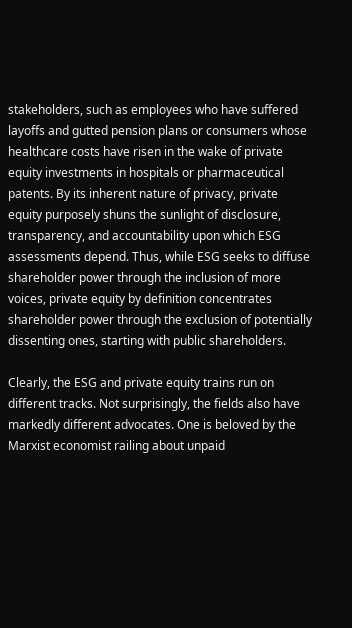stakeholders, such as employees who have suffered layoffs and gutted pension plans or consumers whose healthcare costs have risen in the wake of private equity investments in hospitals or pharmaceutical patents. By its inherent nature of privacy, private equity purposely shuns the sunlight of disclosure, transparency, and accountability upon which ESG assessments depend. Thus, while ESG seeks to diffuse shareholder power through the inclusion of more voices, private equity by definition concentrates shareholder power through the exclusion of potentially dissenting ones, starting with public shareholders.

Clearly, the ESG and private equity trains run on different tracks. Not surprisingly, the fields also have markedly different advocates. One is beloved by the Marxist economist railing about unpaid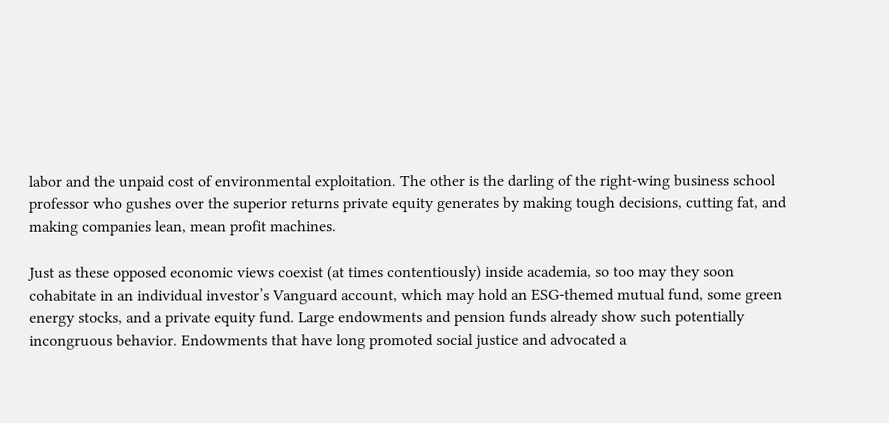labor and the unpaid cost of environmental exploitation. The other is the darling of the right-wing business school professor who gushes over the superior returns private equity generates by making tough decisions, cutting fat, and making companies lean, mean profit machines.

Just as these opposed economic views coexist (at times contentiously) inside academia, so too may they soon cohabitate in an individual investor’s Vanguard account, which may hold an ESG-themed mutual fund, some green energy stocks, and a private equity fund. Large endowments and pension funds already show such potentially incongruous behavior. Endowments that have long promoted social justice and advocated a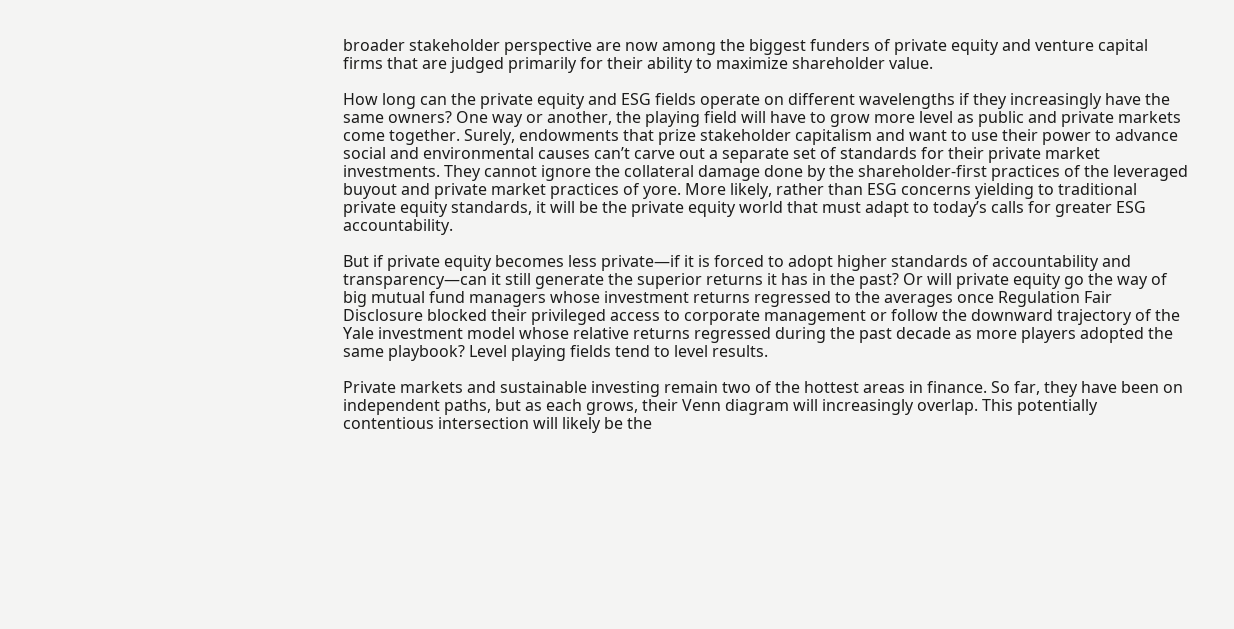broader stakeholder perspective are now among the biggest funders of private equity and venture capital firms that are judged primarily for their ability to maximize shareholder value.

How long can the private equity and ESG fields operate on different wavelengths if they increasingly have the same owners? One way or another, the playing field will have to grow more level as public and private markets come together. Surely, endowments that prize stakeholder capitalism and want to use their power to advance social and environmental causes can’t carve out a separate set of standards for their private market investments. They cannot ignore the collateral damage done by the shareholder-first practices of the leveraged buyout and private market practices of yore. More likely, rather than ESG concerns yielding to traditional private equity standards, it will be the private equity world that must adapt to today’s calls for greater ESG accountability.

But if private equity becomes less private—if it is forced to adopt higher standards of accountability and transparency—can it still generate the superior returns it has in the past? Or will private equity go the way of big mutual fund managers whose investment returns regressed to the averages once Regulation Fair Disclosure blocked their privileged access to corporate management or follow the downward trajectory of the Yale investment model whose relative returns regressed during the past decade as more players adopted the same playbook? Level playing fields tend to level results.

Private markets and sustainable investing remain two of the hottest areas in finance. So far, they have been on independent paths, but as each grows, their Venn diagram will increasingly overlap. This potentially contentious intersection will likely be the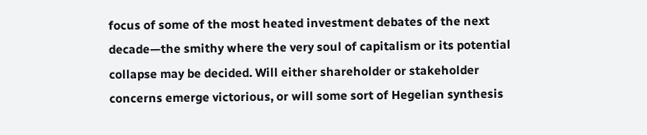focus of some of the most heated investment debates of the next decade—the smithy where the very soul of capitalism or its potential collapse may be decided. Will either shareholder or stakeholder concerns emerge victorious, or will some sort of Hegelian synthesis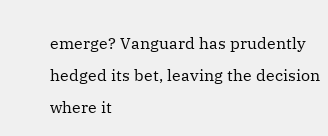emerge? Vanguard has prudently hedged its bet, leaving the decision where it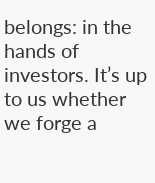belongs: in the hands of investors. It’s up to us whether we forge a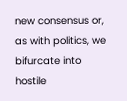new consensus or, as with politics, we bifurcate into hostile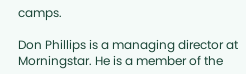camps.

Don Phillips is a managing director at Morningstar. He is a member of the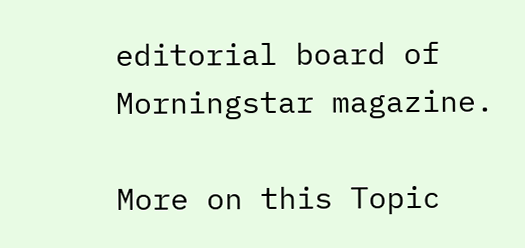editorial board of Morningstar magazine.

More on this Topic